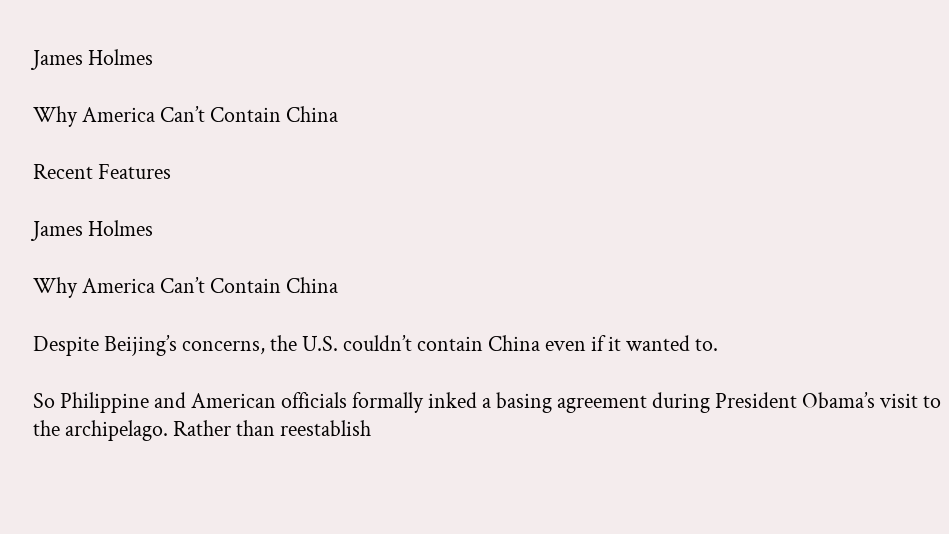James Holmes

Why America Can’t Contain China

Recent Features

James Holmes

Why America Can’t Contain China

Despite Beijing’s concerns, the U.S. couldn’t contain China even if it wanted to.

So Philippine and American officials formally inked a basing agreement during President Obama’s visit to the archipelago. Rather than reestablish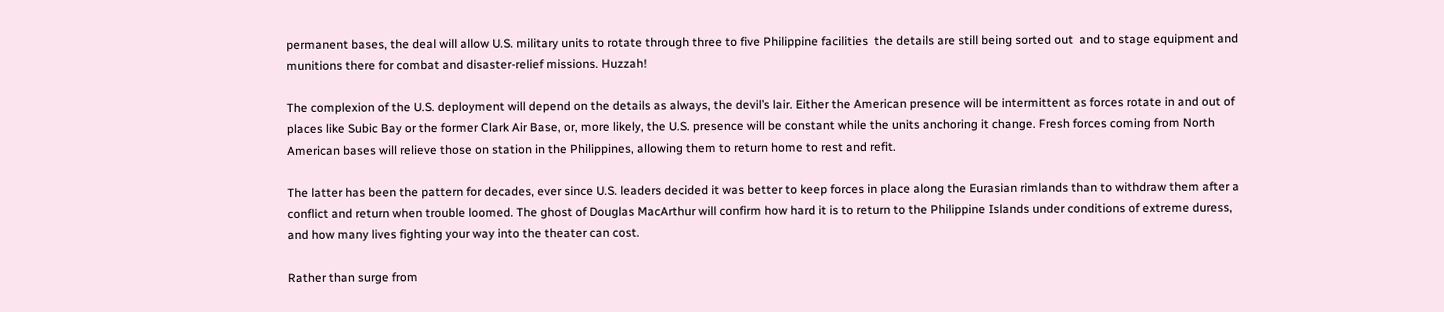permanent bases, the deal will allow U.S. military units to rotate through three to five Philippine facilities  the details are still being sorted out  and to stage equipment and munitions there for combat and disaster-relief missions. Huzzah!

The complexion of the U.S. deployment will depend on the details as always, the devil’s lair. Either the American presence will be intermittent as forces rotate in and out of places like Subic Bay or the former Clark Air Base, or, more likely, the U.S. presence will be constant while the units anchoring it change. Fresh forces coming from North American bases will relieve those on station in the Philippines, allowing them to return home to rest and refit.

The latter has been the pattern for decades, ever since U.S. leaders decided it was better to keep forces in place along the Eurasian rimlands than to withdraw them after a conflict and return when trouble loomed. The ghost of Douglas MacArthur will confirm how hard it is to return to the Philippine Islands under conditions of extreme duress, and how many lives fighting your way into the theater can cost.

Rather than surge from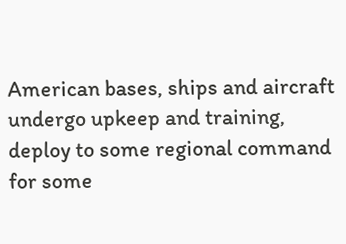American bases, ships and aircraft undergo upkeep and training, deploy to some regional command for some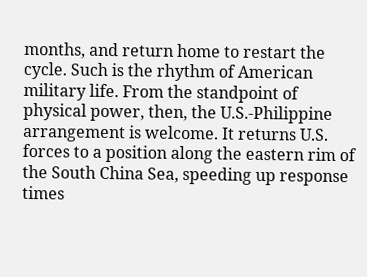months, and return home to restart the cycle. Such is the rhythm of American military life. From the standpoint of physical power, then, the U.S.-Philippine arrangement is welcome. It returns U.S. forces to a position along the eastern rim of the South China Sea, speeding up response times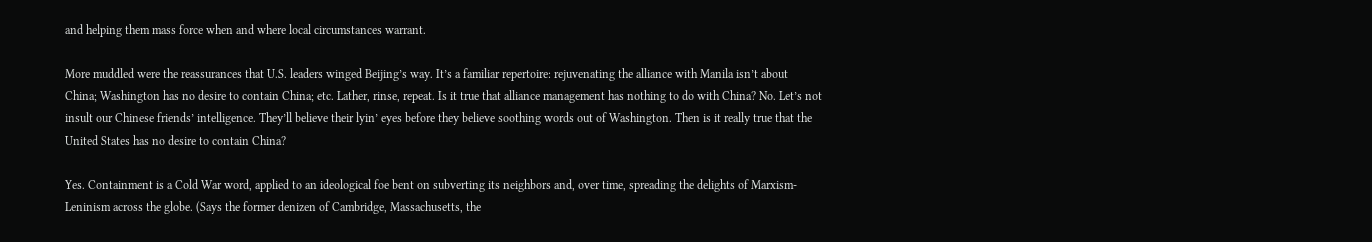and helping them mass force when and where local circumstances warrant.

More muddled were the reassurances that U.S. leaders winged Beijing’s way. It’s a familiar repertoire: rejuvenating the alliance with Manila isn’t about China; Washington has no desire to contain China; etc. Lather, rinse, repeat. Is it true that alliance management has nothing to do with China? No. Let’s not insult our Chinese friends’ intelligence. They’ll believe their lyin’ eyes before they believe soothing words out of Washington. Then is it really true that the United States has no desire to contain China?

Yes. Containment is a Cold War word, applied to an ideological foe bent on subverting its neighbors and, over time, spreading the delights of Marxism-Leninism across the globe. (Says the former denizen of Cambridge, Massachusetts, the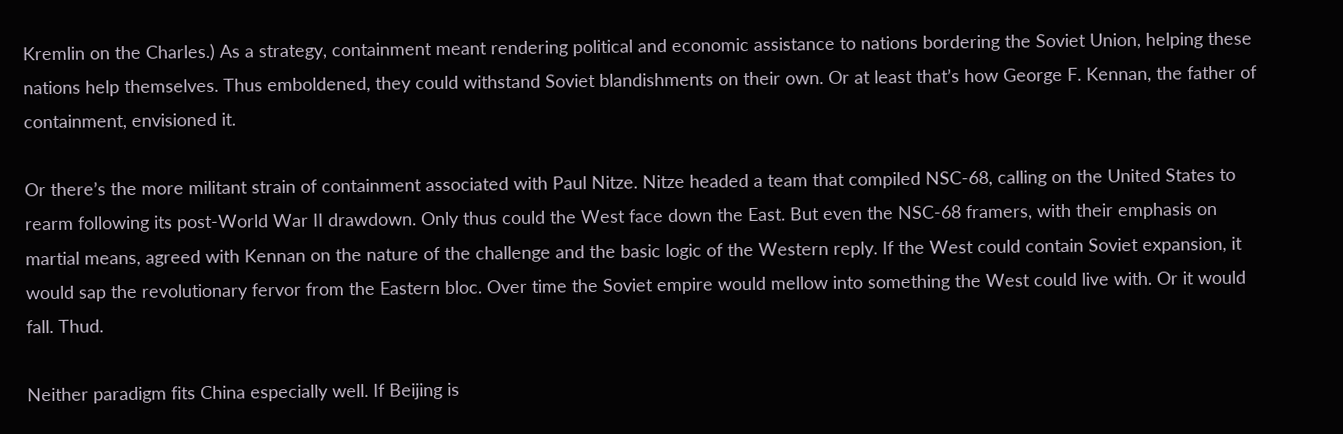Kremlin on the Charles.) As a strategy, containment meant rendering political and economic assistance to nations bordering the Soviet Union, helping these nations help themselves. Thus emboldened, they could withstand Soviet blandishments on their own. Or at least that’s how George F. Kennan, the father of containment, envisioned it.

Or there’s the more militant strain of containment associated with Paul Nitze. Nitze headed a team that compiled NSC-68, calling on the United States to rearm following its post-World War II drawdown. Only thus could the West face down the East. But even the NSC-68 framers, with their emphasis on martial means, agreed with Kennan on the nature of the challenge and the basic logic of the Western reply. If the West could contain Soviet expansion, it would sap the revolutionary fervor from the Eastern bloc. Over time the Soviet empire would mellow into something the West could live with. Or it would fall. Thud.

Neither paradigm fits China especially well. If Beijing is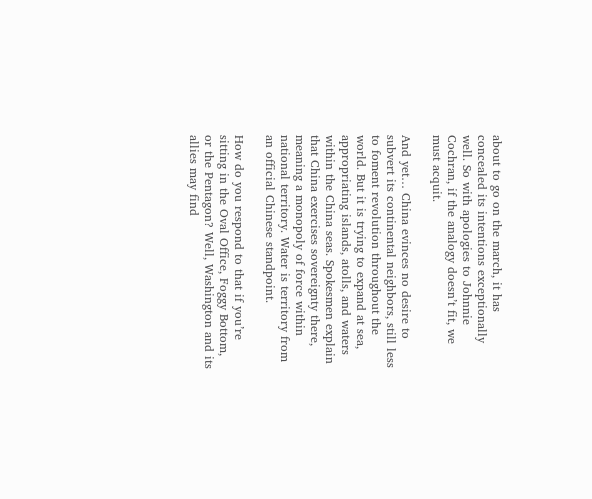about to go on the march, it has concealed its intentions exceptionally well. So with apologies to Johnnie Cochran, if the analogy doesn’t fit, we must acquit.

And yet… China evinces no desire to subvert its continental neighbors, still less to foment revolution throughout the world. But it is trying to expand at sea, appropriating islands, atolls, and waters within the China seas. Spokesmen explain that China exercises sovereignty there, meaning a monopoly of force within national territory. Water is territory from an official Chinese standpoint.

How do you respond to that if you’re sitting in the Oval Office, Foggy Bottom, or the Pentagon? Well, Washington and its allies may find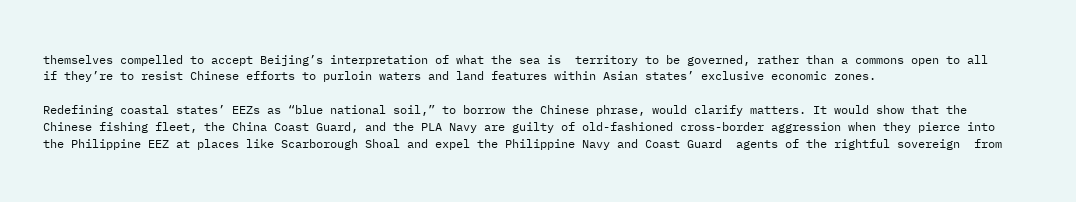themselves compelled to accept Beijing’s interpretation of what the sea is  territory to be governed, rather than a commons open to all  if they’re to resist Chinese efforts to purloin waters and land features within Asian states’ exclusive economic zones.

Redefining coastal states’ EEZs as “blue national soil,” to borrow the Chinese phrase, would clarify matters. It would show that the Chinese fishing fleet, the China Coast Guard, and the PLA Navy are guilty of old-fashioned cross-border aggression when they pierce into the Philippine EEZ at places like Scarborough Shoal and expel the Philippine Navy and Coast Guard  agents of the rightful sovereign  from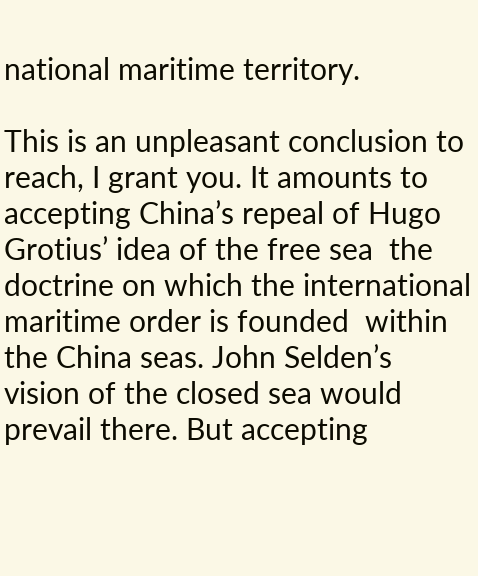national maritime territory.

This is an unpleasant conclusion to reach, I grant you. It amounts to accepting China’s repeal of Hugo Grotius’ idea of the free sea  the doctrine on which the international maritime order is founded  within the China seas. John Selden’s vision of the closed sea would prevail there. But accepting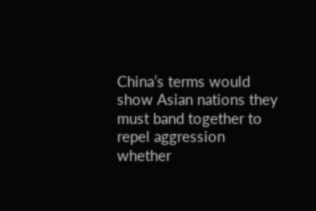China’s terms would show Asian nations they must band together to repel aggression  whether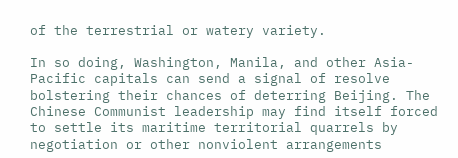of the terrestrial or watery variety.

In so doing, Washington, Manila, and other Asia-Pacific capitals can send a signal of resolve  bolstering their chances of deterring Beijing. The Chinese Communist leadership may find itself forced to settle its maritime territorial quarrels by negotiation or other nonviolent arrangements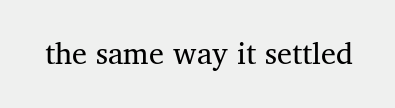the same way it settled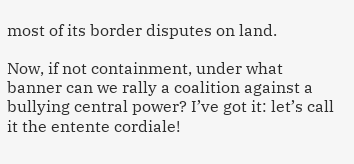most of its border disputes on land.

Now, if not containment, under what banner can we rally a coalition against a bullying central power? I’ve got it: let’s call it the entente cordiale!